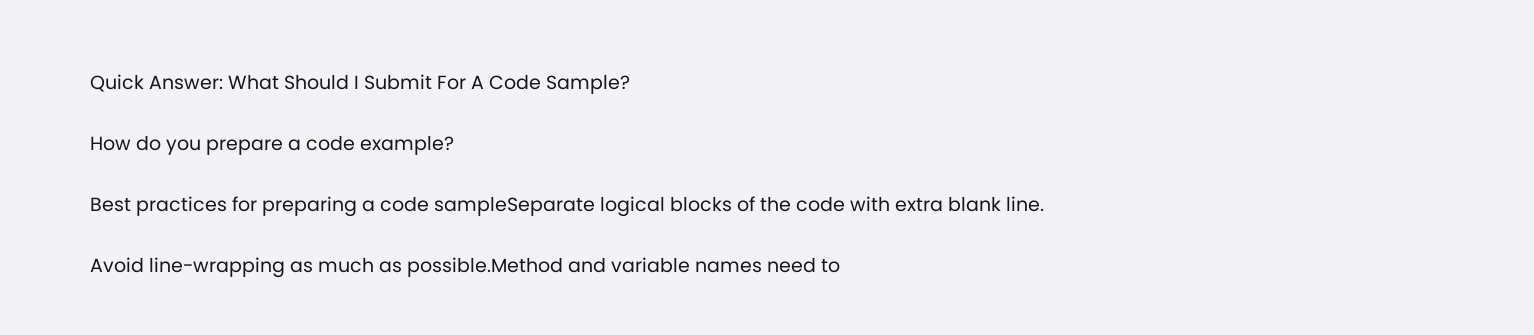Quick Answer: What Should I Submit For A Code Sample?

How do you prepare a code example?

Best practices for preparing a code sampleSeparate logical blocks of the code with extra blank line.

Avoid line-wrapping as much as possible.Method and variable names need to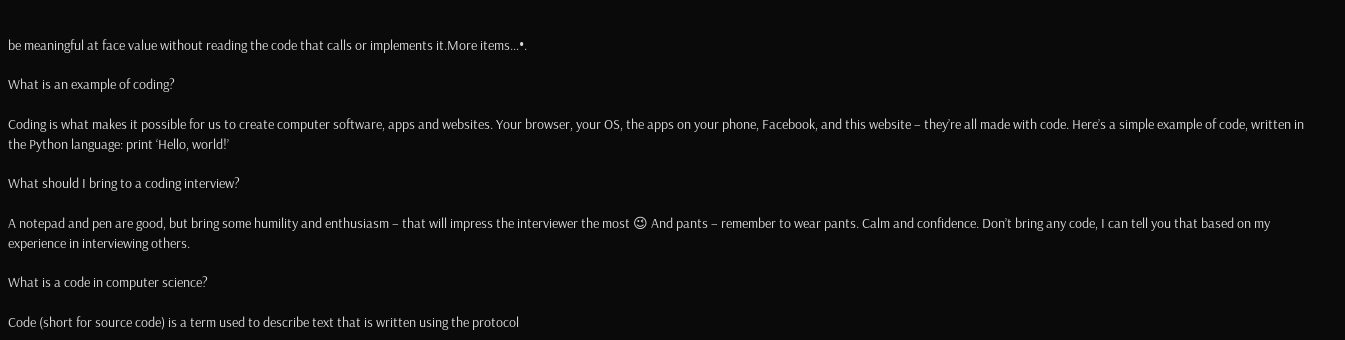be meaningful at face value without reading the code that calls or implements it.More items…•.

What is an example of coding?

Coding is what makes it possible for us to create computer software, apps and websites. Your browser, your OS, the apps on your phone, Facebook, and this website – they’re all made with code. Here’s a simple example of code, written in the Python language: print ‘Hello, world!’

What should I bring to a coding interview?

A notepad and pen are good, but bring some humility and enthusiasm – that will impress the interviewer the most 😉 And pants – remember to wear pants. Calm and confidence. Don’t bring any code, I can tell you that based on my experience in interviewing others.

What is a code in computer science?

Code (short for source code) is a term used to describe text that is written using the protocol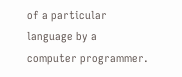of a particular language by a computer programmer.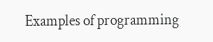Examples of programming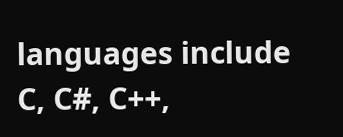languages include C, C#, C++,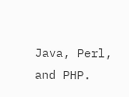Java, Perl, and PHP.